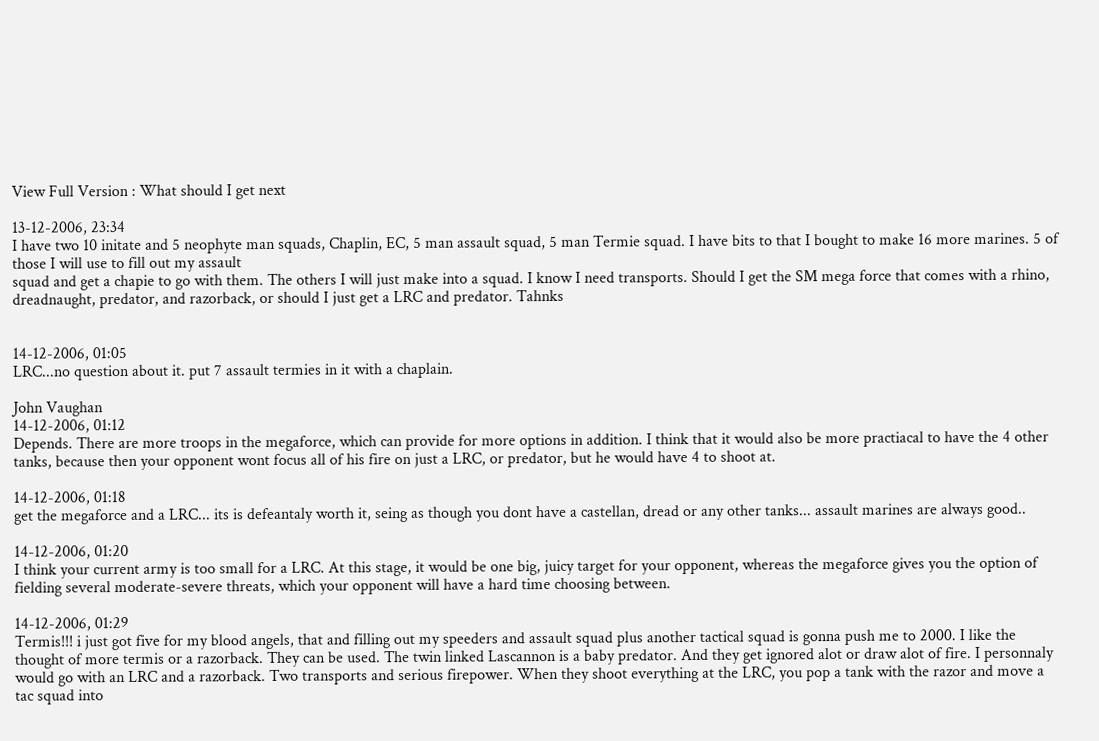View Full Version : What should I get next

13-12-2006, 23:34
I have two 10 initate and 5 neophyte man squads, Chaplin, EC, 5 man assault squad, 5 man Termie squad. I have bits to that I bought to make 16 more marines. 5 of those I will use to fill out my assault
squad and get a chapie to go with them. The others I will just make into a squad. I know I need transports. Should I get the SM mega force that comes with a rhino, dreadnaught, predator, and razorback, or should I just get a LRC and predator. Tahnks


14-12-2006, 01:05
LRC...no question about it. put 7 assault termies in it with a chaplain.

John Vaughan
14-12-2006, 01:12
Depends. There are more troops in the megaforce, which can provide for more options in addition. I think that it would also be more practiacal to have the 4 other tanks, because then your opponent wont focus all of his fire on just a LRC, or predator, but he would have 4 to shoot at.

14-12-2006, 01:18
get the megaforce and a LRC... its is defeantaly worth it, seing as though you dont have a castellan, dread or any other tanks... assault marines are always good..

14-12-2006, 01:20
I think your current army is too small for a LRC. At this stage, it would be one big, juicy target for your opponent, whereas the megaforce gives you the option of fielding several moderate-severe threats, which your opponent will have a hard time choosing between.

14-12-2006, 01:29
Termis!!! i just got five for my blood angels, that and filling out my speeders and assault squad plus another tactical squad is gonna push me to 2000. I like the thought of more termis or a razorback. They can be used. The twin linked Lascannon is a baby predator. And they get ignored alot or draw alot of fire. I personnaly would go with an LRC and a razorback. Two transports and serious firepower. When they shoot everything at the LRC, you pop a tank with the razor and move a tac squad into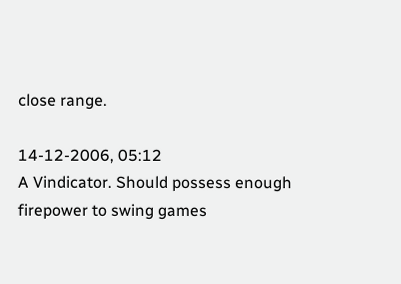close range.

14-12-2006, 05:12
A Vindicator. Should possess enough firepower to swing games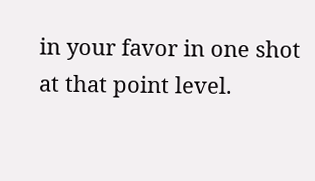in your favor in one shot at that point level.